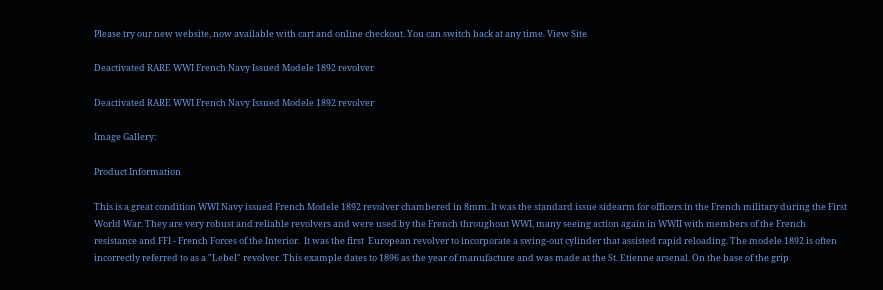Please try our new website, now available with cart and online checkout. You can switch back at any time. View Site

Deactivated RARE WWI French Navy Issued Modele 1892 revolver

Deactivated RARE WWI French Navy Issued Modele 1892 revolver

Image Gallery:

Product Information

This is a great condition WWI Navy issued French Modele 1892 revolver chambered in 8mm. It was the standard issue sidearm for officers in the French military during the First World War. They are very robust and reliable revolvers and were used by the French throughout WWI, many seeing action again in WWII with members of the French resistance and FFI - French Forces of the Interior.  It was the first  European revolver to incorporate a swing-out cylinder that assisted rapid reloading. The modele 1892 is often incorrectly referred to as a "Lebel" revolver. This example dates to 1896 as the year of manufacture and was made at the St. Etienne arsenal. On the base of the grip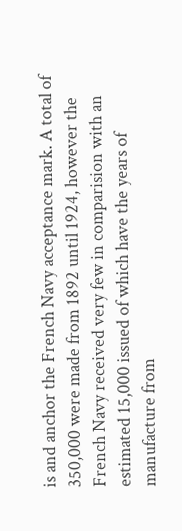is and anchor the French Navy acceptance mark. A total of 350,000 were made from 1892 until 1924, however the French Navy received very few in comparision with an estimated 15,000 issued of which have the years of manufacture from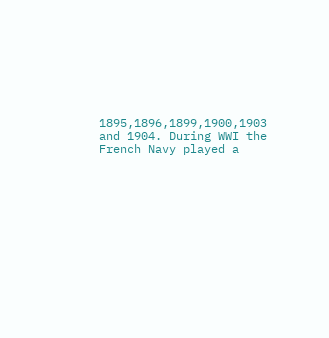1895,1896,1899,1900,1903 and 1904. During WWI the French Navy played a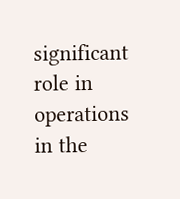significant role in operations in the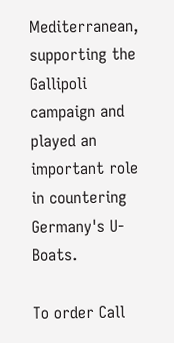Mediterranean, supporting the Gallipoli campaign and played an important role in countering Germany's U-Boats.

To order Call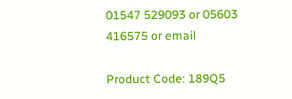01547 529093 or 05603 416575 or email

Product Code: 189Q5